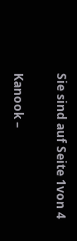Sie sind auf Seite 1von 4

Kanook –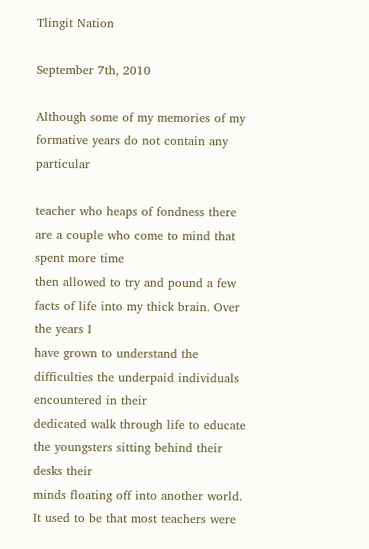Tlingit Nation

September 7th, 2010

Although some of my memories of my formative years do not contain any particular

teacher who heaps of fondness there are a couple who come to mind that spent more time
then allowed to try and pound a few facts of life into my thick brain. Over the years I
have grown to understand the difficulties the underpaid individuals encountered in their
dedicated walk through life to educate the youngsters sitting behind their desks their
minds floating off into another world. It used to be that most teachers were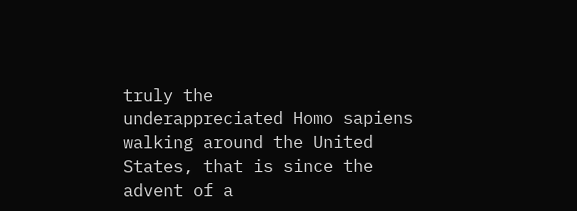truly the
underappreciated Homo sapiens walking around the United States, that is since the
advent of a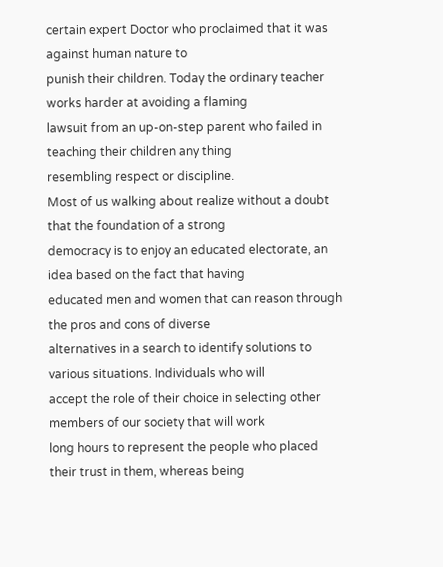certain expert Doctor who proclaimed that it was against human nature to
punish their children. Today the ordinary teacher works harder at avoiding a flaming
lawsuit from an up-on-step parent who failed in teaching their children any thing
resembling respect or discipline.
Most of us walking about realize without a doubt that the foundation of a strong
democracy is to enjoy an educated electorate, an idea based on the fact that having
educated men and women that can reason through the pros and cons of diverse
alternatives in a search to identify solutions to various situations. Individuals who will
accept the role of their choice in selecting other members of our society that will work
long hours to represent the people who placed their trust in them, whereas being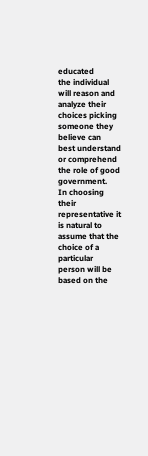educated
the individual will reason and analyze their choices picking someone they believe can
best understand or comprehend the role of good government.
In choosing their representative it is natural to assume that the choice of a particular
person will be based on the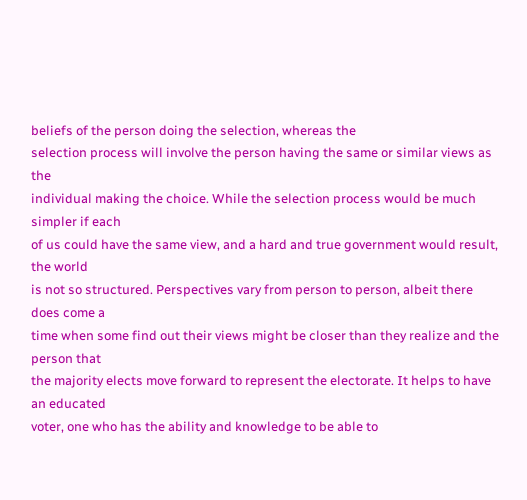beliefs of the person doing the selection, whereas the
selection process will involve the person having the same or similar views as the
individual making the choice. While the selection process would be much simpler if each
of us could have the same view, and a hard and true government would result, the world
is not so structured. Perspectives vary from person to person, albeit there does come a
time when some find out their views might be closer than they realize and the person that
the majority elects move forward to represent the electorate. It helps to have an educated
voter, one who has the ability and knowledge to be able to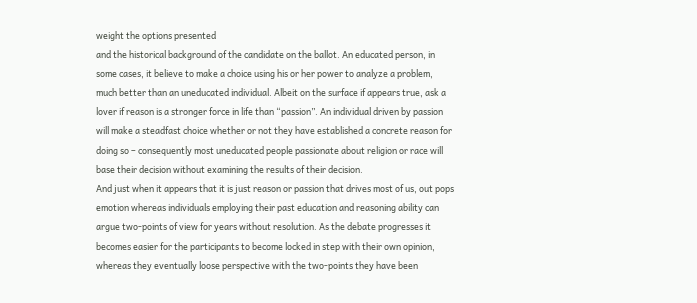weight the options presented
and the historical background of the candidate on the ballot. An educated person, in
some cases, it believe to make a choice using his or her power to analyze a problem,
much better than an uneducated individual. Albeit on the surface if appears true, ask a
lover if reason is a stronger force in life than “passion”. An individual driven by passion
will make a steadfast choice whether or not they have established a concrete reason for
doing so – consequently most uneducated people passionate about religion or race will
base their decision without examining the results of their decision.
And just when it appears that it is just reason or passion that drives most of us, out pops
emotion whereas individuals employing their past education and reasoning ability can
argue two-points of view for years without resolution. As the debate progresses it
becomes easier for the participants to become locked in step with their own opinion,
whereas they eventually loose perspective with the two-points they have been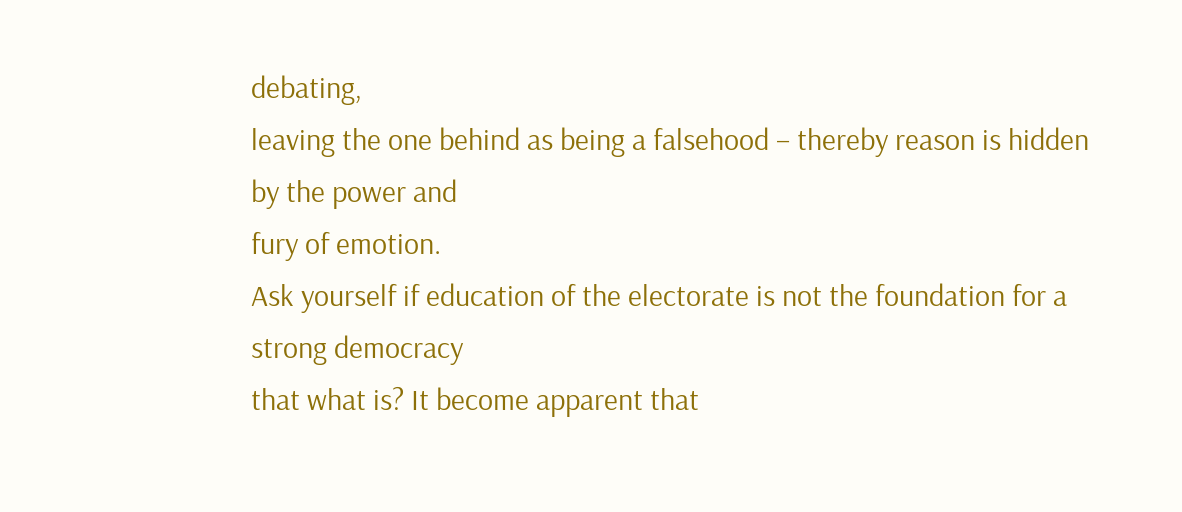debating,
leaving the one behind as being a falsehood – thereby reason is hidden by the power and
fury of emotion.
Ask yourself if education of the electorate is not the foundation for a strong democracy
that what is? It become apparent that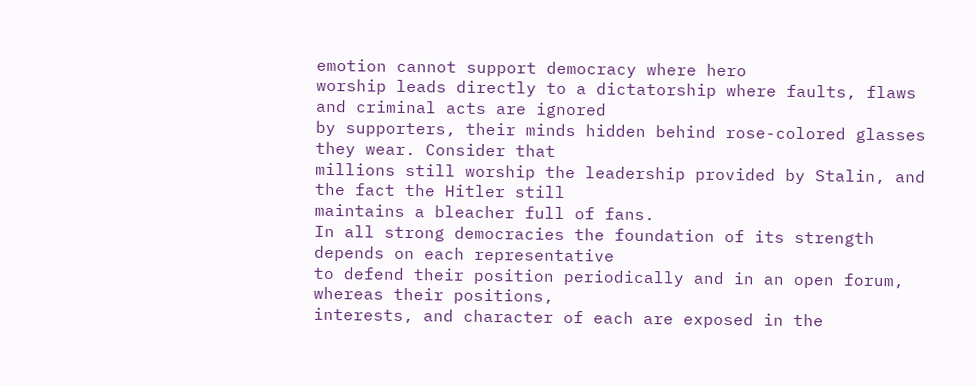emotion cannot support democracy where hero
worship leads directly to a dictatorship where faults, flaws and criminal acts are ignored
by supporters, their minds hidden behind rose-colored glasses they wear. Consider that
millions still worship the leadership provided by Stalin, and the fact the Hitler still
maintains a bleacher full of fans.
In all strong democracies the foundation of its strength depends on each representative
to defend their position periodically and in an open forum, whereas their positions,
interests, and character of each are exposed in the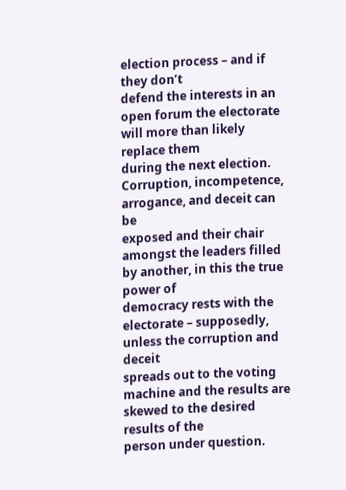election process – and if they don’t
defend the interests in an open forum the electorate will more than likely replace them
during the next election. Corruption, incompetence, arrogance, and deceit can be
exposed and their chair amongst the leaders filled by another, in this the true power of
democracy rests with the electorate – supposedly, unless the corruption and deceit
spreads out to the voting machine and the results are skewed to the desired results of the
person under question.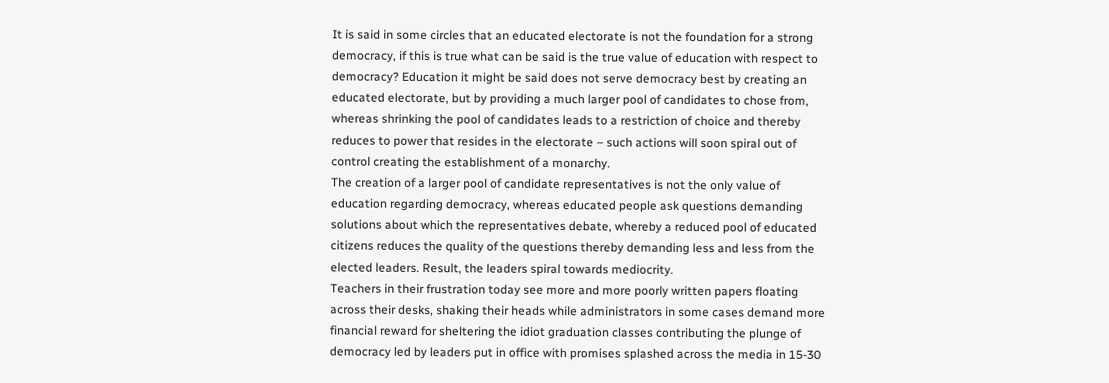It is said in some circles that an educated electorate is not the foundation for a strong
democracy, if this is true what can be said is the true value of education with respect to
democracy? Education it might be said does not serve democracy best by creating an
educated electorate, but by providing a much larger pool of candidates to chose from,
whereas shrinking the pool of candidates leads to a restriction of choice and thereby
reduces to power that resides in the electorate – such actions will soon spiral out of
control creating the establishment of a monarchy.
The creation of a larger pool of candidate representatives is not the only value of
education regarding democracy, whereas educated people ask questions demanding
solutions about which the representatives debate, whereby a reduced pool of educated
citizens reduces the quality of the questions thereby demanding less and less from the
elected leaders. Result, the leaders spiral towards mediocrity.
Teachers in their frustration today see more and more poorly written papers floating
across their desks, shaking their heads while administrators in some cases demand more
financial reward for sheltering the idiot graduation classes contributing the plunge of
democracy led by leaders put in office with promises splashed across the media in 15-30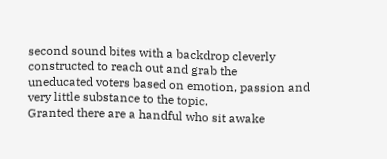second sound bites with a backdrop cleverly constructed to reach out and grab the
uneducated voters based on emotion, passion and very little substance to the topic.
Granted there are a handful who sit awake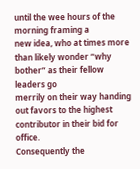until the wee hours of the morning framing a
new idea, who at times more than likely wonder “why bother” as their fellow leaders go
merrily on their way handing out favors to the highest contributor in their bid for office.
Consequently the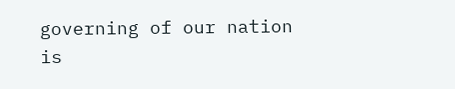governing of our nation is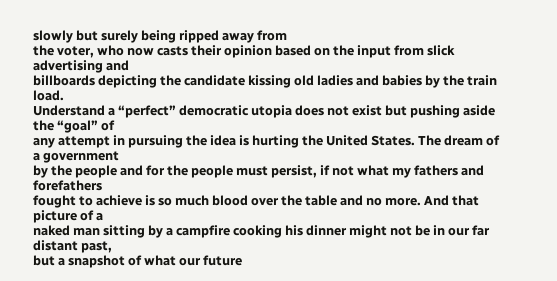slowly but surely being ripped away from
the voter, who now casts their opinion based on the input from slick advertising and
billboards depicting the candidate kissing old ladies and babies by the train load.
Understand a “perfect” democratic utopia does not exist but pushing aside the “goal” of
any attempt in pursuing the idea is hurting the United States. The dream of a government
by the people and for the people must persist, if not what my fathers and forefathers
fought to achieve is so much blood over the table and no more. And that picture of a
naked man sitting by a campfire cooking his dinner might not be in our far distant past,
but a snapshot of what our future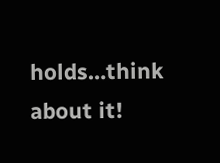holds…think about it!